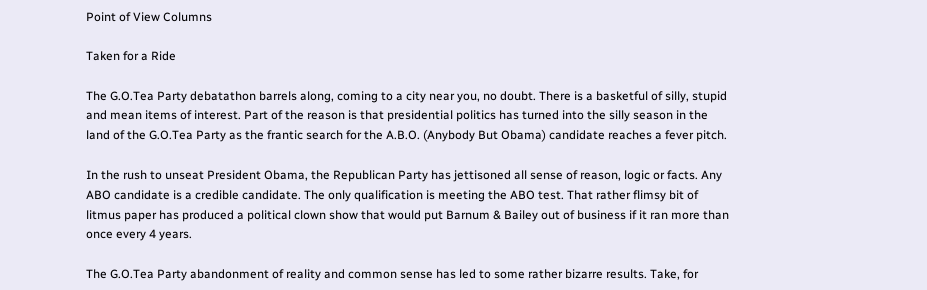Point of View Columns

Taken for a Ride

The G.O.Tea Party debatathon barrels along, coming to a city near you, no doubt. There is a basketful of silly, stupid and mean items of interest. Part of the reason is that presidential politics has turned into the silly season in the land of the G.O.Tea Party as the frantic search for the A.B.O. (Anybody But Obama) candidate reaches a fever pitch.

In the rush to unseat President Obama, the Republican Party has jettisoned all sense of reason, logic or facts. Any ABO candidate is a credible candidate. The only qualification is meeting the ABO test. That rather flimsy bit of litmus paper has produced a political clown show that would put Barnum & Bailey out of business if it ran more than once every 4 years.

The G.O.Tea Party abandonment of reality and common sense has led to some rather bizarre results. Take, for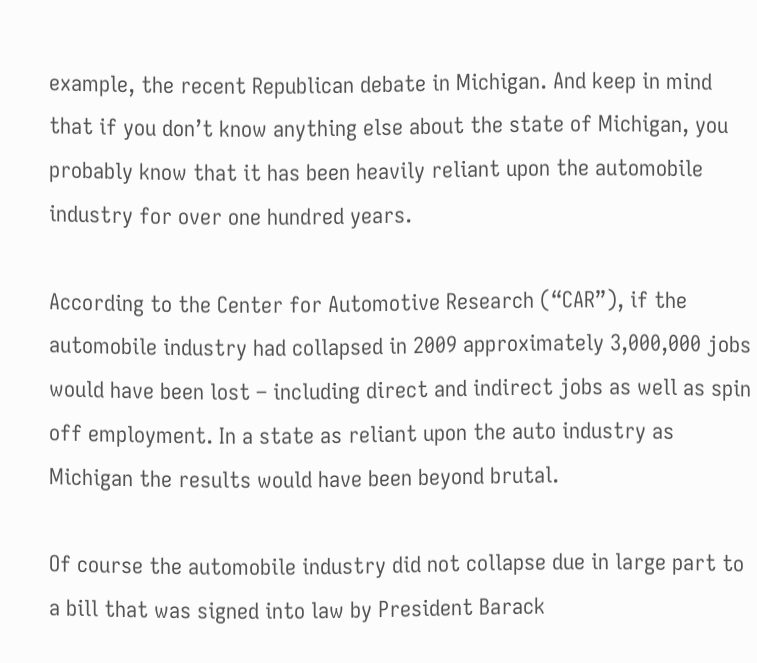example, the recent Republican debate in Michigan. And keep in mind that if you don’t know anything else about the state of Michigan, you probably know that it has been heavily reliant upon the automobile industry for over one hundred years.

According to the Center for Automotive Research (“CAR”), if the automobile industry had collapsed in 2009 approximately 3,000,000 jobs would have been lost – including direct and indirect jobs as well as spin off employment. In a state as reliant upon the auto industry as Michigan the results would have been beyond brutal.

Of course the automobile industry did not collapse due in large part to a bill that was signed into law by President Barack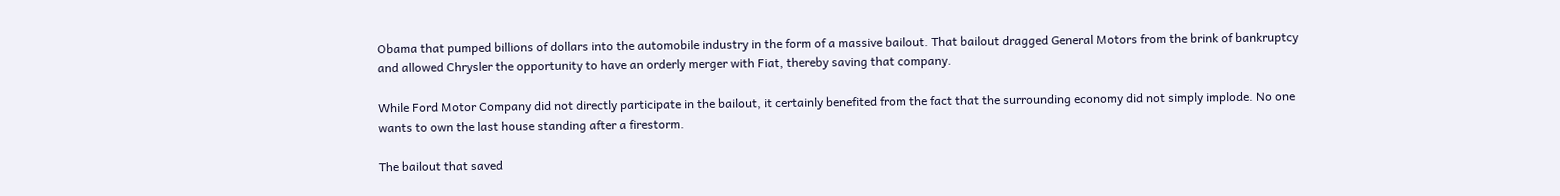Obama that pumped billions of dollars into the automobile industry in the form of a massive bailout. That bailout dragged General Motors from the brink of bankruptcy and allowed Chrysler the opportunity to have an orderly merger with Fiat, thereby saving that company.

While Ford Motor Company did not directly participate in the bailout, it certainly benefited from the fact that the surrounding economy did not simply implode. No one wants to own the last house standing after a firestorm.

The bailout that saved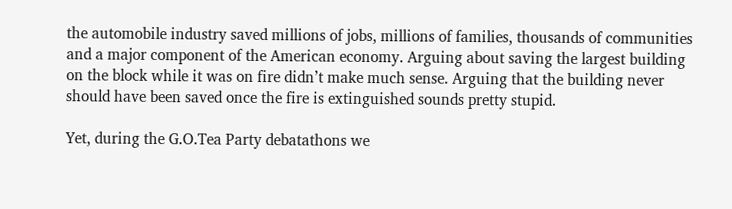the automobile industry saved millions of jobs, millions of families, thousands of communities and a major component of the American economy. Arguing about saving the largest building on the block while it was on fire didn’t make much sense. Arguing that the building never should have been saved once the fire is extinguished sounds pretty stupid.

Yet, during the G.O.Tea Party debatathons we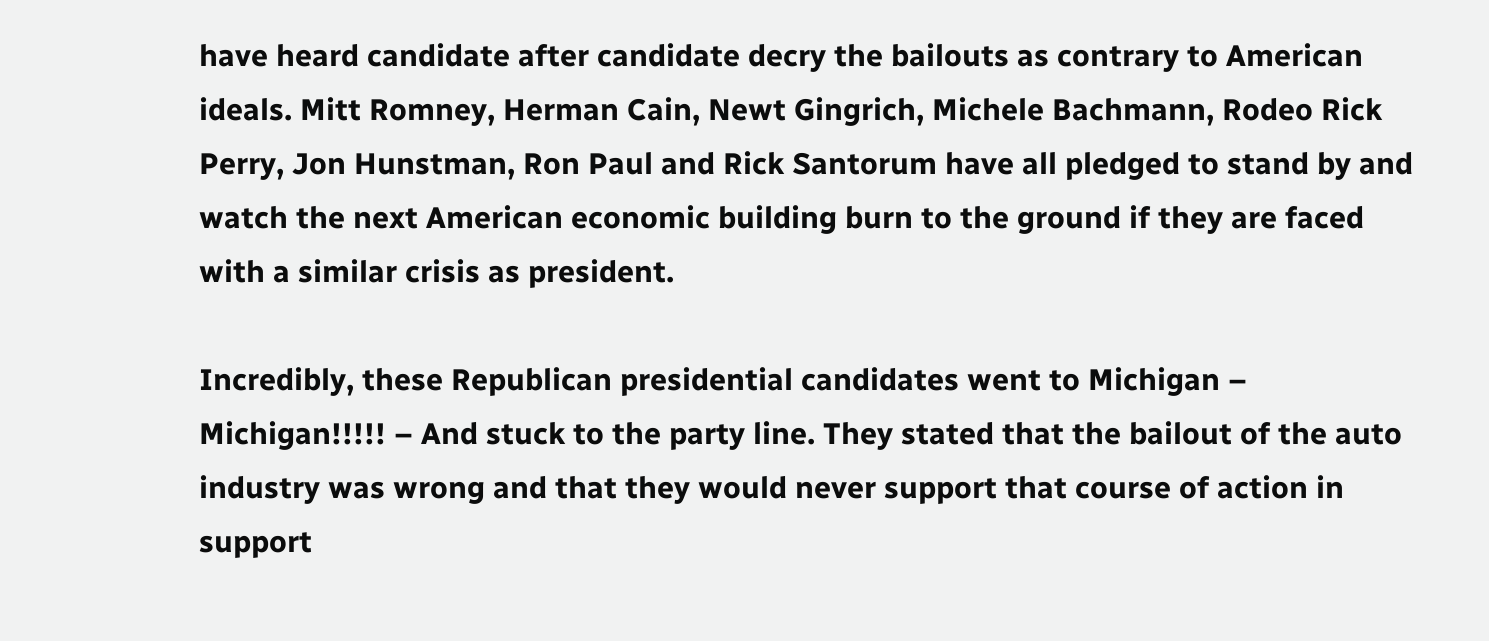have heard candidate after candidate decry the bailouts as contrary to American ideals. Mitt Romney, Herman Cain, Newt Gingrich, Michele Bachmann, Rodeo Rick Perry, Jon Hunstman, Ron Paul and Rick Santorum have all pledged to stand by and watch the next American economic building burn to the ground if they are faced with a similar crisis as president.

Incredibly, these Republican presidential candidates went to Michigan – Michigan!!!!! – And stuck to the party line. They stated that the bailout of the auto industry was wrong and that they would never support that course of action in support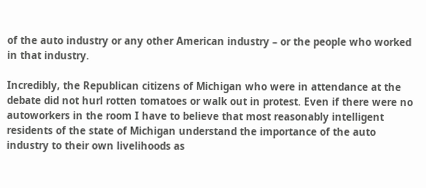of the auto industry or any other American industry – or the people who worked in that industry.

Incredibly, the Republican citizens of Michigan who were in attendance at the debate did not hurl rotten tomatoes or walk out in protest. Even if there were no autoworkers in the room I have to believe that most reasonably intelligent residents of the state of Michigan understand the importance of the auto industry to their own livelihoods as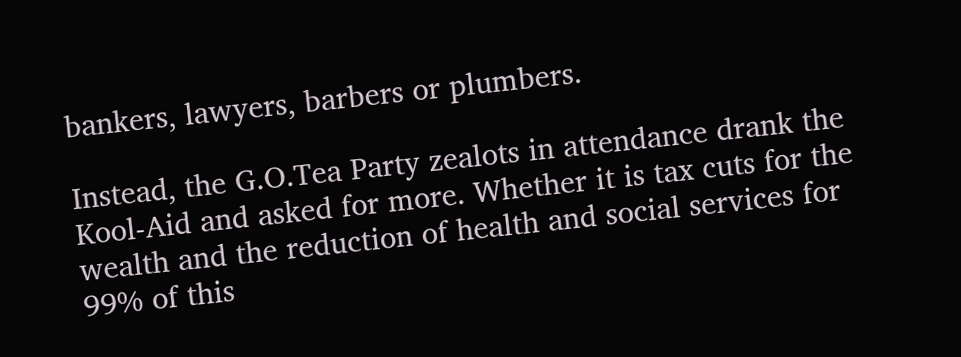bankers, lawyers, barbers or plumbers.

Instead, the G.O.Tea Party zealots in attendance drank the Kool-Aid and asked for more. Whether it is tax cuts for the wealth and the reduction of health and social services for 99% of this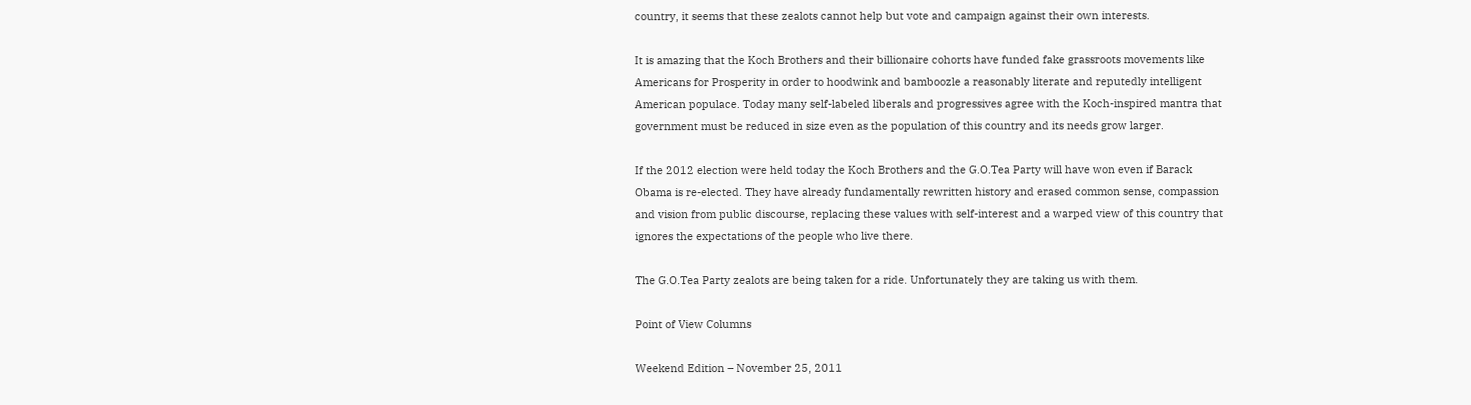country, it seems that these zealots cannot help but vote and campaign against their own interests.

It is amazing that the Koch Brothers and their billionaire cohorts have funded fake grassroots movements like Americans for Prosperity in order to hoodwink and bamboozle a reasonably literate and reputedly intelligent American populace. Today many self-labeled liberals and progressives agree with the Koch-inspired mantra that government must be reduced in size even as the population of this country and its needs grow larger.

If the 2012 election were held today the Koch Brothers and the G.O.Tea Party will have won even if Barack Obama is re-elected. They have already fundamentally rewritten history and erased common sense, compassion and vision from public discourse, replacing these values with self-interest and a warped view of this country that ignores the expectations of the people who live there.

The G.O.Tea Party zealots are being taken for a ride. Unfortunately they are taking us with them.

Point of View Columns

Weekend Edition – November 25, 2011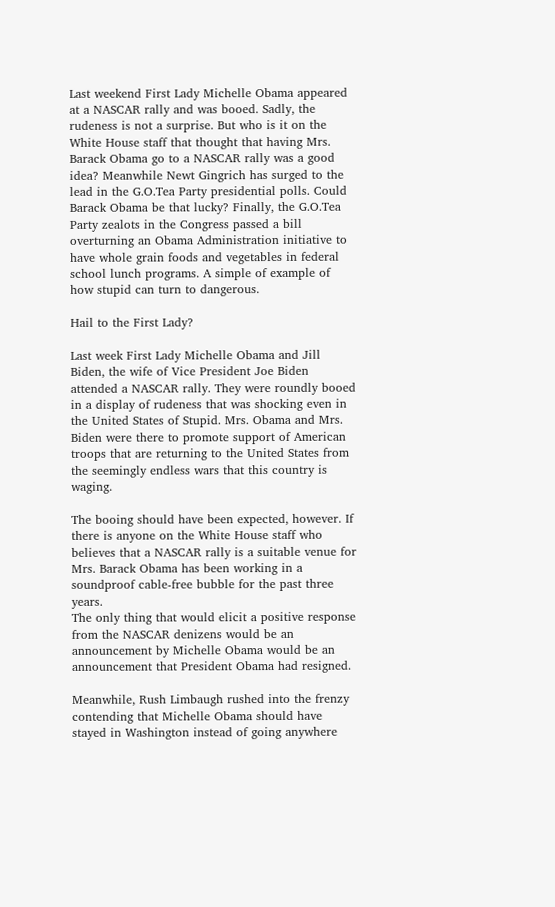Last weekend First Lady Michelle Obama appeared at a NASCAR rally and was booed. Sadly, the rudeness is not a surprise. But who is it on the White House staff that thought that having Mrs. Barack Obama go to a NASCAR rally was a good idea? Meanwhile Newt Gingrich has surged to the lead in the G.O.Tea Party presidential polls. Could Barack Obama be that lucky? Finally, the G.O.Tea Party zealots in the Congress passed a bill overturning an Obama Administration initiative to have whole grain foods and vegetables in federal school lunch programs. A simple of example of how stupid can turn to dangerous.

Hail to the First Lady?

Last week First Lady Michelle Obama and Jill Biden, the wife of Vice President Joe Biden attended a NASCAR rally. They were roundly booed in a display of rudeness that was shocking even in the United States of Stupid. Mrs. Obama and Mrs. Biden were there to promote support of American troops that are returning to the United States from the seemingly endless wars that this country is waging.

The booing should have been expected, however. If there is anyone on the White House staff who believes that a NASCAR rally is a suitable venue for Mrs. Barack Obama has been working in a soundproof cable-free bubble for the past three years.
The only thing that would elicit a positive response from the NASCAR denizens would be an announcement by Michelle Obama would be an announcement that President Obama had resigned.

Meanwhile, Rush Limbaugh rushed into the frenzy contending that Michelle Obama should have stayed in Washington instead of going anywhere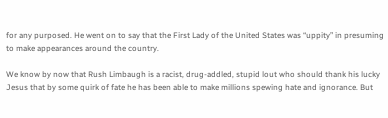for any purposed. He went on to say that the First Lady of the United States was “uppity” in presuming to make appearances around the country.

We know by now that Rush Limbaugh is a racist, drug-addled, stupid lout who should thank his lucky Jesus that by some quirk of fate he has been able to make millions spewing hate and ignorance. But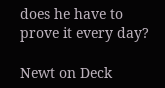does he have to prove it every day?

Newt on Deck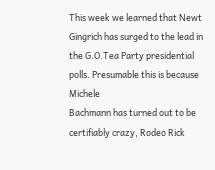This week we learned that Newt Gingrich has surged to the lead in the G.O.Tea Party presidential polls. Presumable this is because Michele
Bachmann has turned out to be certifiably crazy, Rodeo Rick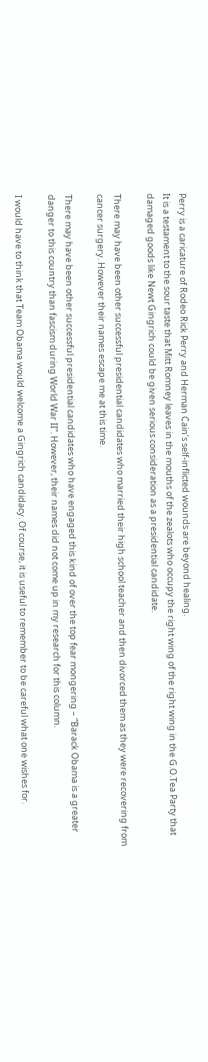Perry is a caricature of Rodeo Rick Perry and Herman Cain’s self-inflicted wounds are beyond healing.
It is a testament to the sour taste that Mitt Romney leaves in the mouths of the zealots who occupy the right wing of the right wing in the G.O.Tea Party that damaged goods like Newt Gingrich could be given serious consideration as a presidential candidate.

There may have been other successful presidential candidates who married their high school teacher and then divorced them as they were recovering from cancer surgery. However their names escape me at this time.

There may have been other successful presidential candidates who have engaged this kind of over the top fear mongering – “Barack Obama is a greater danger to this country than fascism during World War II”. However, their names did not come up in my research for this column.

I would have to think that Team Obama would welcome a Gingrich candidacy. Of course, it is useful to remember to be careful what one wishes for.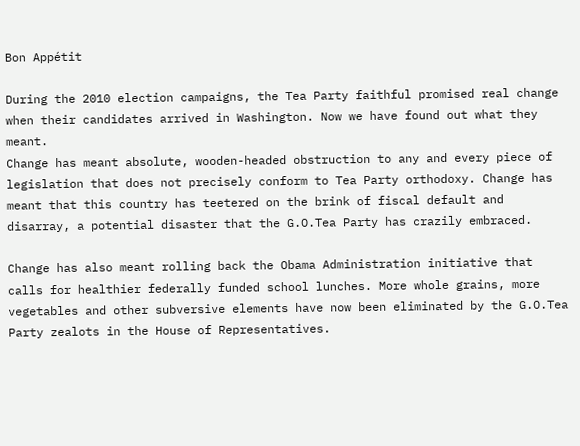Bon Appétit

During the 2010 election campaigns, the Tea Party faithful promised real change when their candidates arrived in Washington. Now we have found out what they meant.
Change has meant absolute, wooden-headed obstruction to any and every piece of legislation that does not precisely conform to Tea Party orthodoxy. Change has meant that this country has teetered on the brink of fiscal default and disarray, a potential disaster that the G.O.Tea Party has crazily embraced.

Change has also meant rolling back the Obama Administration initiative that calls for healthier federally funded school lunches. More whole grains, more vegetables and other subversive elements have now been eliminated by the G.O.Tea Party zealots in the House of Representatives.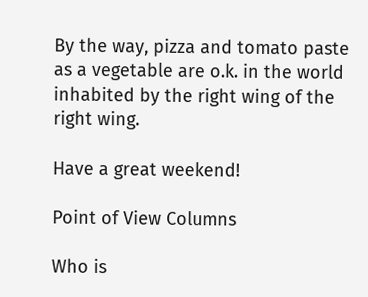By the way, pizza and tomato paste as a vegetable are o.k. in the world inhabited by the right wing of the right wing.

Have a great weekend!

Point of View Columns

Who is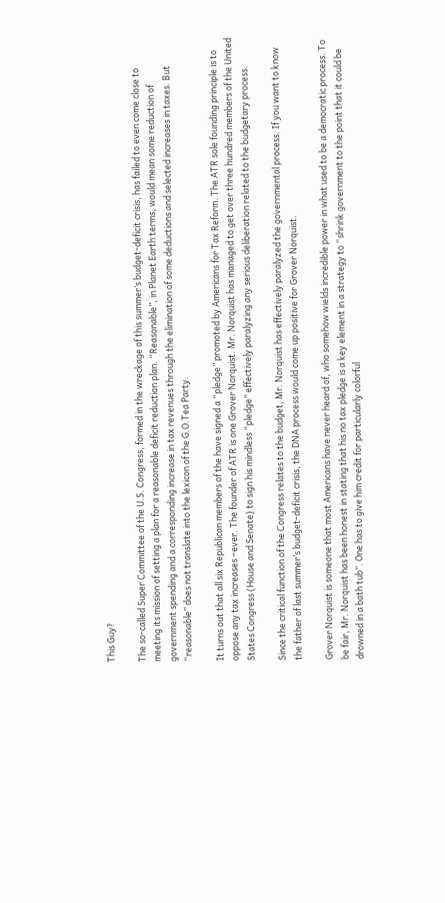This Guy?

The so-called Super Committee of the U.S. Congress, formed in the wreckage of this summer’s budget-deficit crisis, has failed to even come close to meeting its mission of setting a plan for a reasonable deficit reduction plan. “Reasonable”, in Planet Earth terms, would mean some reduction of government spending and a corresponding increase in tax revenues through the elimination of some deductions and selected increases in taxes. But “reasonable” does not translate into the lexicon of the G.O.Tea Party.

It turns out that all six Republican members of the have signed a “pledge” promoted by Americans for Tax Reform. The ATR sole founding principle is to oppose any tax increases –ever. The founder of ATR is one Grover Norquist. Mr. Norquist has managed to get over three hundred members of the United States Congress (House and Senate) to sign his mindless “pledge” effectively paralyzing any serious deliberation related to the budgetary process.

Since the critical function of the Congress relates to the budget, Mr. Norquist has effectively paralyzed the governmental process. If you want to know the father of last summer’s budget-deficit crisis, the DNA process would come up positive for Grover Norquist.

Grover Norquist is someone that most Americans have never heard of, who somehow wields incredible power in what used to be a democratic process. To be fair, Mr. Norquist has been honest in stating that his no tax pledge is a key element in a strategy to “shrink government to the point that it could be drowned in a bath tub”. One has to give him credit for particularly colorful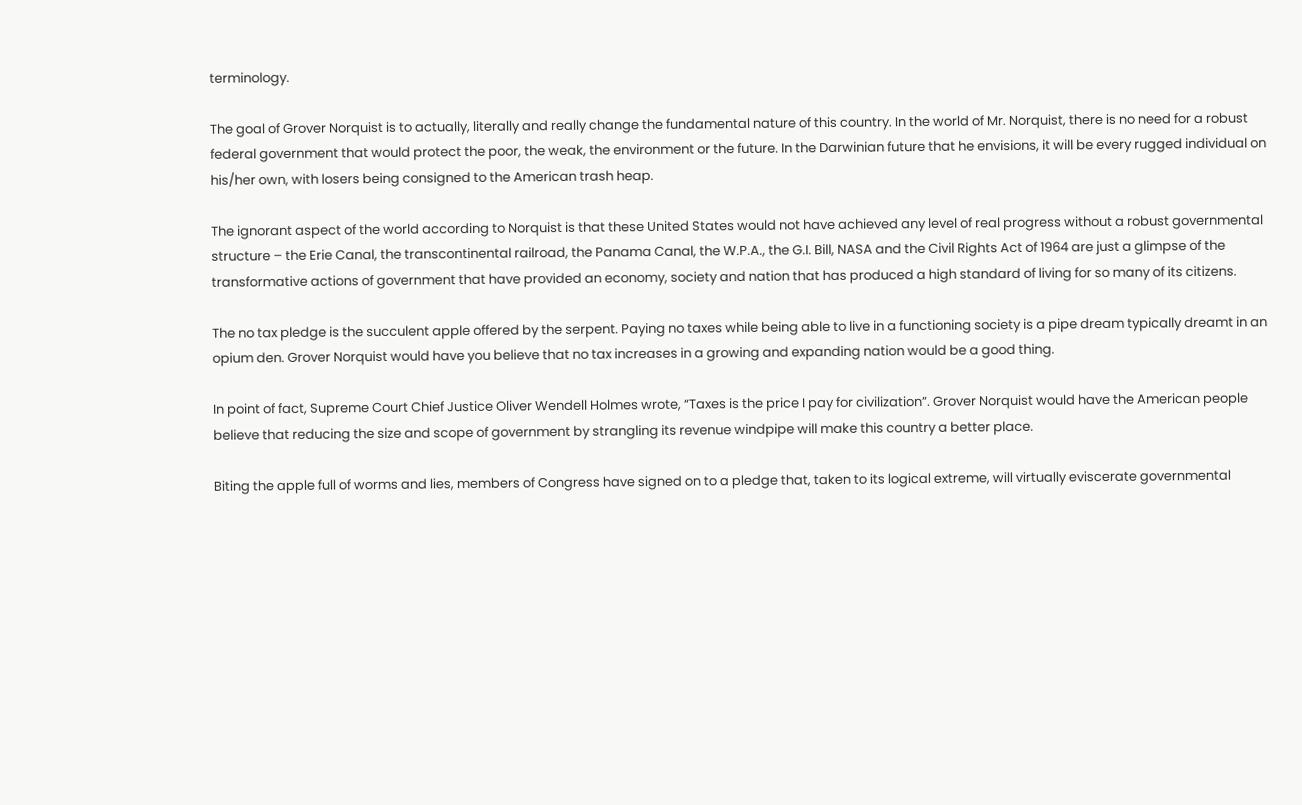terminology.

The goal of Grover Norquist is to actually, literally and really change the fundamental nature of this country. In the world of Mr. Norquist, there is no need for a robust federal government that would protect the poor, the weak, the environment or the future. In the Darwinian future that he envisions, it will be every rugged individual on his/her own, with losers being consigned to the American trash heap.

The ignorant aspect of the world according to Norquist is that these United States would not have achieved any level of real progress without a robust governmental structure – the Erie Canal, the transcontinental railroad, the Panama Canal, the W.P.A., the G.I. Bill, NASA and the Civil Rights Act of 1964 are just a glimpse of the transformative actions of government that have provided an economy, society and nation that has produced a high standard of living for so many of its citizens.

The no tax pledge is the succulent apple offered by the serpent. Paying no taxes while being able to live in a functioning society is a pipe dream typically dreamt in an opium den. Grover Norquist would have you believe that no tax increases in a growing and expanding nation would be a good thing.

In point of fact, Supreme Court Chief Justice Oliver Wendell Holmes wrote, “Taxes is the price I pay for civilization”. Grover Norquist would have the American people believe that reducing the size and scope of government by strangling its revenue windpipe will make this country a better place.

Biting the apple full of worms and lies, members of Congress have signed on to a pledge that, taken to its logical extreme, will virtually eviscerate governmental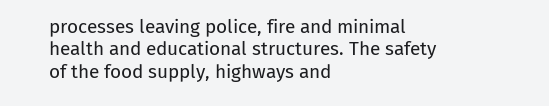processes leaving police, fire and minimal health and educational structures. The safety of the food supply, highways and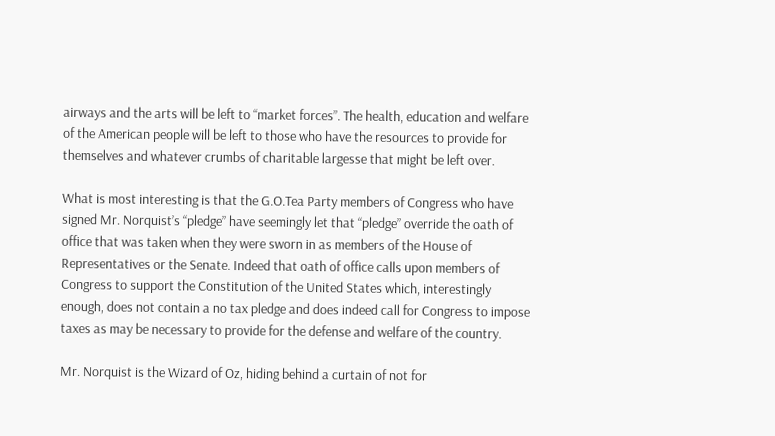airways and the arts will be left to “market forces”. The health, education and welfare of the American people will be left to those who have the resources to provide for themselves and whatever crumbs of charitable largesse that might be left over.

What is most interesting is that the G.O.Tea Party members of Congress who have signed Mr. Norquist’s “pledge” have seemingly let that “pledge” override the oath of office that was taken when they were sworn in as members of the House of Representatives or the Senate. Indeed that oath of office calls upon members of Congress to support the Constitution of the United States which, interestingly enough, does not contain a no tax pledge and does indeed call for Congress to impose taxes as may be necessary to provide for the defense and welfare of the country.

Mr. Norquist is the Wizard of Oz, hiding behind a curtain of not for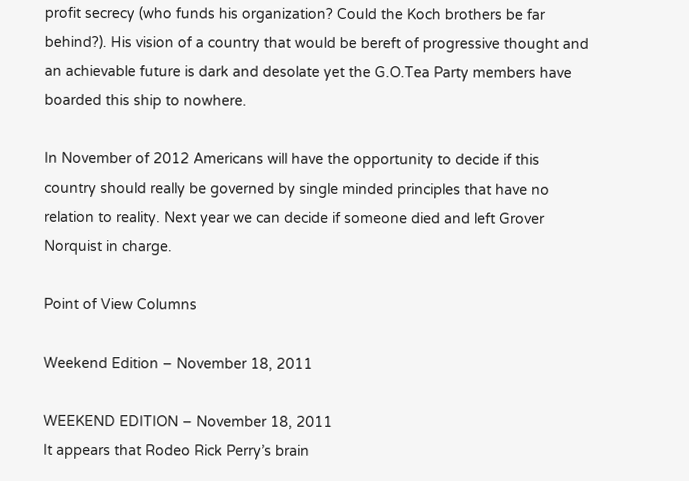profit secrecy (who funds his organization? Could the Koch brothers be far behind?). His vision of a country that would be bereft of progressive thought and an achievable future is dark and desolate yet the G.O.Tea Party members have boarded this ship to nowhere.

In November of 2012 Americans will have the opportunity to decide if this country should really be governed by single minded principles that have no relation to reality. Next year we can decide if someone died and left Grover Norquist in charge.

Point of View Columns

Weekend Edition – November 18, 2011

WEEKEND EDITION – November 18, 2011
It appears that Rodeo Rick Perry’s brain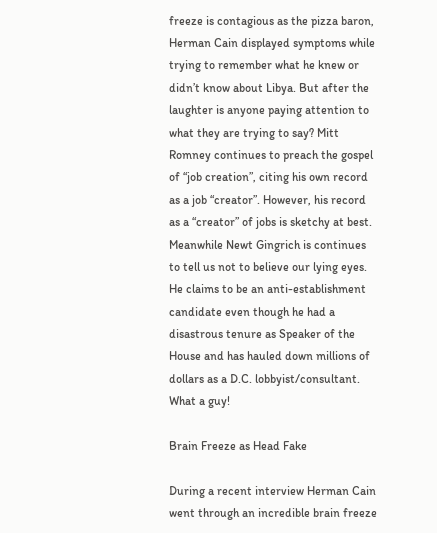freeze is contagious as the pizza baron, Herman Cain displayed symptoms while trying to remember what he knew or didn’t know about Libya. But after the laughter is anyone paying attention to what they are trying to say? Mitt Romney continues to preach the gospel of “job creation”, citing his own record as a job “creator”. However, his record as a “creator” of jobs is sketchy at best. Meanwhile Newt Gingrich is continues to tell us not to believe our lying eyes. He claims to be an anti-establishment candidate even though he had a disastrous tenure as Speaker of the House and has hauled down millions of dollars as a D.C. lobbyist/consultant. What a guy!

Brain Freeze as Head Fake

During a recent interview Herman Cain went through an incredible brain freeze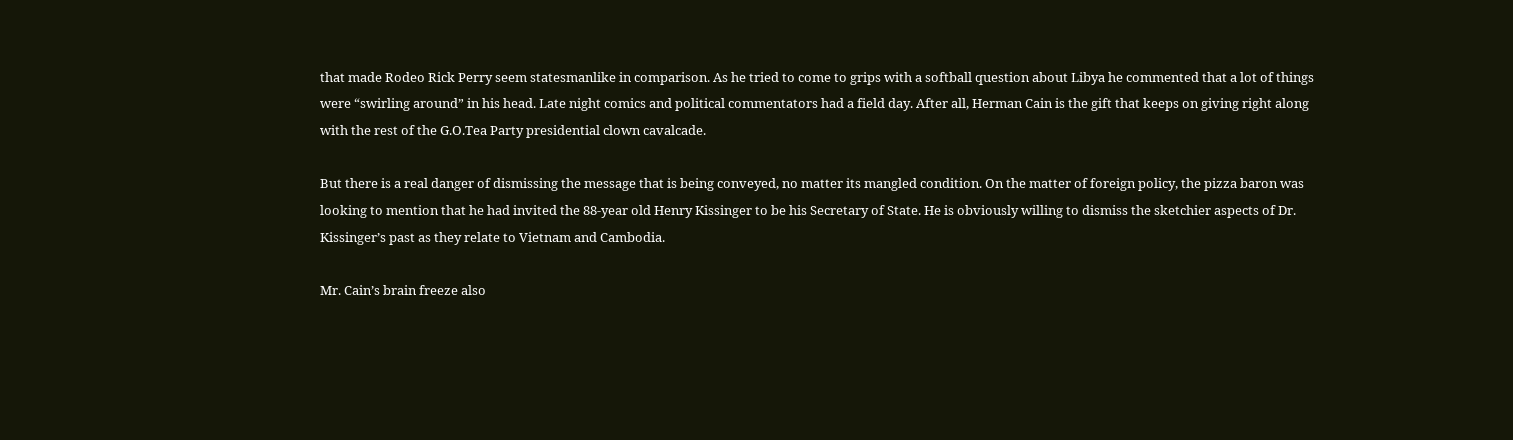that made Rodeo Rick Perry seem statesmanlike in comparison. As he tried to come to grips with a softball question about Libya he commented that a lot of things were “swirling around” in his head. Late night comics and political commentators had a field day. After all, Herman Cain is the gift that keeps on giving right along with the rest of the G.O.Tea Party presidential clown cavalcade.

But there is a real danger of dismissing the message that is being conveyed, no matter its mangled condition. On the matter of foreign policy, the pizza baron was looking to mention that he had invited the 88-year old Henry Kissinger to be his Secretary of State. He is obviously willing to dismiss the sketchier aspects of Dr. Kissinger’s past as they relate to Vietnam and Cambodia.

Mr. Cain’s brain freeze also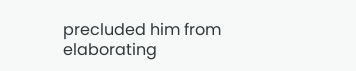precluded him from elaborating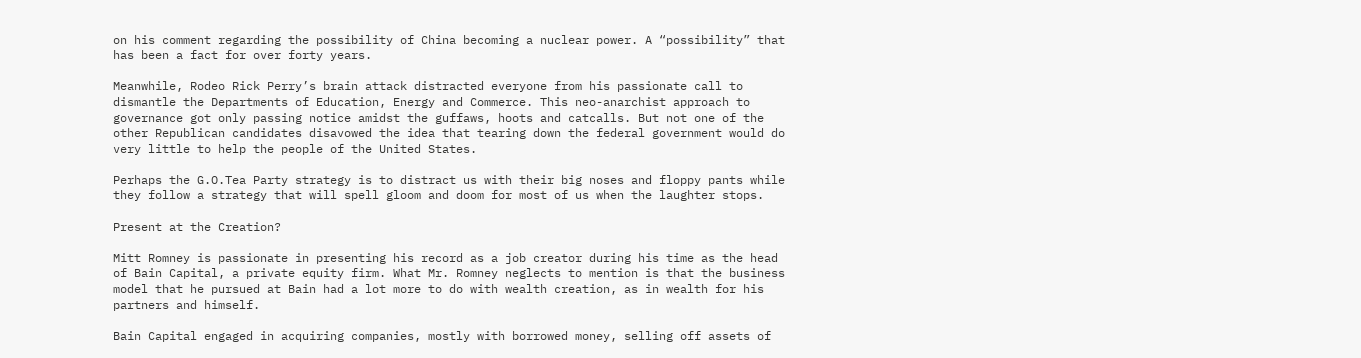on his comment regarding the possibility of China becoming a nuclear power. A “possibility” that has been a fact for over forty years.

Meanwhile, Rodeo Rick Perry’s brain attack distracted everyone from his passionate call to dismantle the Departments of Education, Energy and Commerce. This neo-anarchist approach to governance got only passing notice amidst the guffaws, hoots and catcalls. But not one of the other Republican candidates disavowed the idea that tearing down the federal government would do very little to help the people of the United States.

Perhaps the G.O.Tea Party strategy is to distract us with their big noses and floppy pants while they follow a strategy that will spell gloom and doom for most of us when the laughter stops.

Present at the Creation?

Mitt Romney is passionate in presenting his record as a job creator during his time as the head of Bain Capital, a private equity firm. What Mr. Romney neglects to mention is that the business model that he pursued at Bain had a lot more to do with wealth creation, as in wealth for his partners and himself.

Bain Capital engaged in acquiring companies, mostly with borrowed money, selling off assets of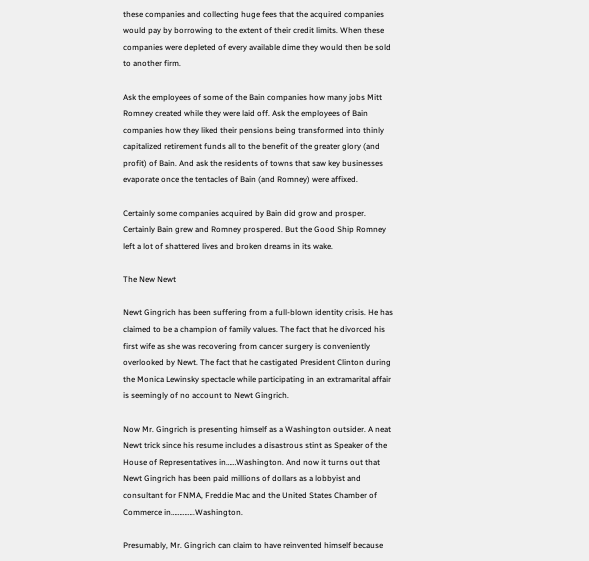these companies and collecting huge fees that the acquired companies would pay by borrowing to the extent of their credit limits. When these companies were depleted of every available dime they would then be sold to another firm.

Ask the employees of some of the Bain companies how many jobs Mitt Romney created while they were laid off. Ask the employees of Bain companies how they liked their pensions being transformed into thinly capitalized retirement funds all to the benefit of the greater glory (and profit) of Bain. And ask the residents of towns that saw key businesses evaporate once the tentacles of Bain (and Romney) were affixed.

Certainly some companies acquired by Bain did grow and prosper. Certainly Bain grew and Romney prospered. But the Good Ship Romney left a lot of shattered lives and broken dreams in its wake.

The New Newt

Newt Gingrich has been suffering from a full-blown identity crisis. He has claimed to be a champion of family values. The fact that he divorced his first wife as she was recovering from cancer surgery is conveniently overlooked by Newt. The fact that he castigated President Clinton during the Monica Lewinsky spectacle while participating in an extramarital affair is seemingly of no account to Newt Gingrich.

Now Mr. Gingrich is presenting himself as a Washington outsider. A neat Newt trick since his resume includes a disastrous stint as Speaker of the House of Representatives in……Washington. And now it turns out that Newt Gingrich has been paid millions of dollars as a lobbyist and consultant for FNMA, Freddie Mac and the United States Chamber of Commerce in…………..Washington.

Presumably, Mr. Gingrich can claim to have reinvented himself because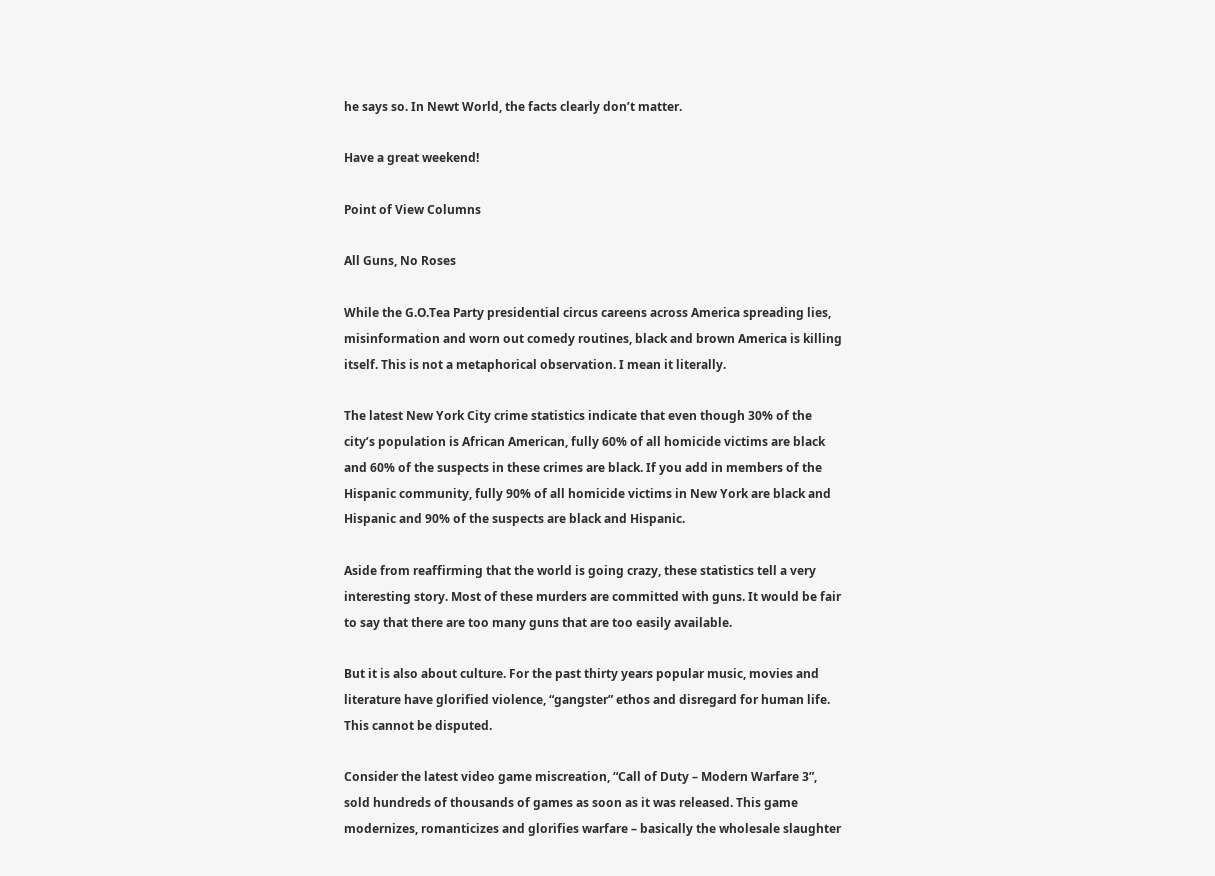he says so. In Newt World, the facts clearly don’t matter.

Have a great weekend!

Point of View Columns

All Guns, No Roses

While the G.O.Tea Party presidential circus careens across America spreading lies, misinformation and worn out comedy routines, black and brown America is killing itself. This is not a metaphorical observation. I mean it literally.

The latest New York City crime statistics indicate that even though 30% of the city’s population is African American, fully 60% of all homicide victims are black and 60% of the suspects in these crimes are black. If you add in members of the Hispanic community, fully 90% of all homicide victims in New York are black and Hispanic and 90% of the suspects are black and Hispanic.

Aside from reaffirming that the world is going crazy, these statistics tell a very interesting story. Most of these murders are committed with guns. It would be fair to say that there are too many guns that are too easily available.

But it is also about culture. For the past thirty years popular music, movies and literature have glorified violence, “gangster” ethos and disregard for human life. This cannot be disputed.

Consider the latest video game miscreation, “Call of Duty – Modern Warfare 3”, sold hundreds of thousands of games as soon as it was released. This game modernizes, romanticizes and glorifies warfare – basically the wholesale slaughter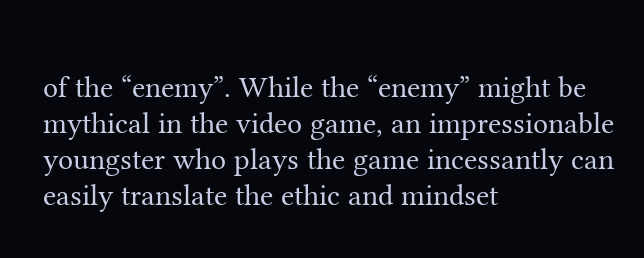of the “enemy”. While the “enemy” might be mythical in the video game, an impressionable youngster who plays the game incessantly can easily translate the ethic and mindset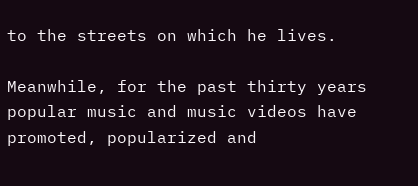to the streets on which he lives.

Meanwhile, for the past thirty years popular music and music videos have promoted, popularized and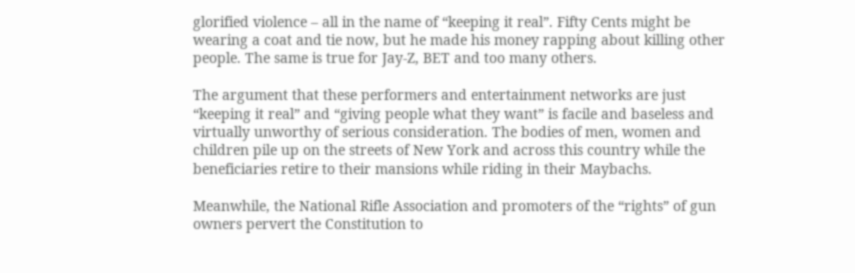glorified violence – all in the name of “keeping it real”. Fifty Cents might be wearing a coat and tie now, but he made his money rapping about killing other people. The same is true for Jay-Z, BET and too many others.

The argument that these performers and entertainment networks are just “keeping it real” and “giving people what they want” is facile and baseless and virtually unworthy of serious consideration. The bodies of men, women and children pile up on the streets of New York and across this country while the beneficiaries retire to their mansions while riding in their Maybachs.

Meanwhile, the National Rifle Association and promoters of the “rights” of gun owners pervert the Constitution to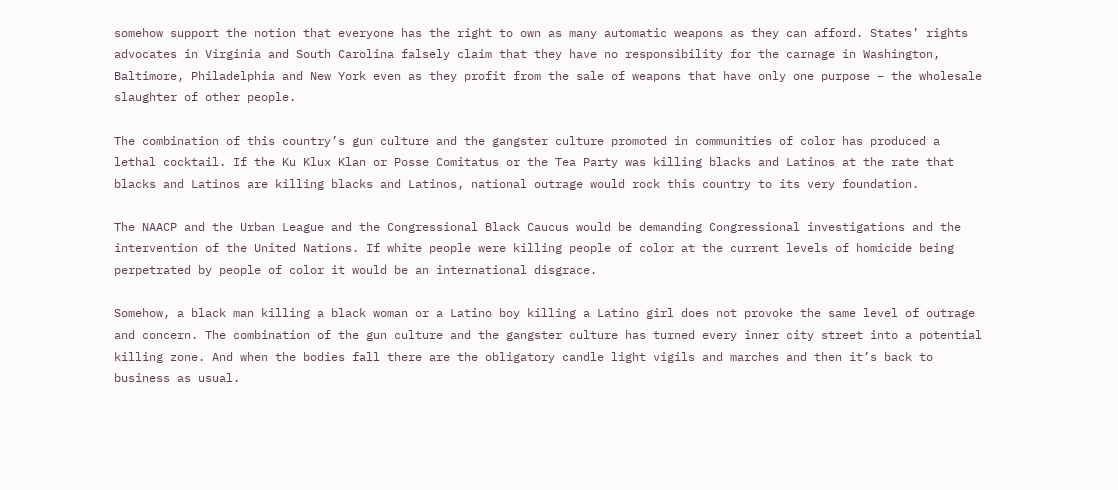somehow support the notion that everyone has the right to own as many automatic weapons as they can afford. States’ rights advocates in Virginia and South Carolina falsely claim that they have no responsibility for the carnage in Washington, Baltimore, Philadelphia and New York even as they profit from the sale of weapons that have only one purpose – the wholesale slaughter of other people.

The combination of this country’s gun culture and the gangster culture promoted in communities of color has produced a lethal cocktail. If the Ku Klux Klan or Posse Comitatus or the Tea Party was killing blacks and Latinos at the rate that blacks and Latinos are killing blacks and Latinos, national outrage would rock this country to its very foundation.

The NAACP and the Urban League and the Congressional Black Caucus would be demanding Congressional investigations and the intervention of the United Nations. If white people were killing people of color at the current levels of homicide being perpetrated by people of color it would be an international disgrace.

Somehow, a black man killing a black woman or a Latino boy killing a Latino girl does not provoke the same level of outrage and concern. The combination of the gun culture and the gangster culture has turned every inner city street into a potential killing zone. And when the bodies fall there are the obligatory candle light vigils and marches and then it’s back to business as usual.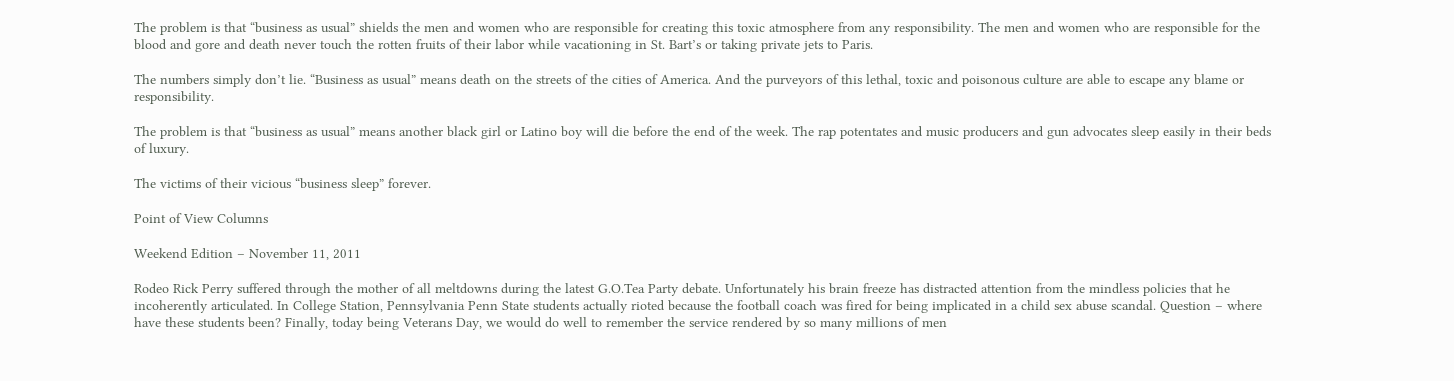The problem is that “business as usual” shields the men and women who are responsible for creating this toxic atmosphere from any responsibility. The men and women who are responsible for the blood and gore and death never touch the rotten fruits of their labor while vacationing in St. Bart’s or taking private jets to Paris.

The numbers simply don’t lie. “Business as usual” means death on the streets of the cities of America. And the purveyors of this lethal, toxic and poisonous culture are able to escape any blame or responsibility.

The problem is that “business as usual” means another black girl or Latino boy will die before the end of the week. The rap potentates and music producers and gun advocates sleep easily in their beds of luxury.

The victims of their vicious “business sleep” forever.

Point of View Columns

Weekend Edition – November 11, 2011

Rodeo Rick Perry suffered through the mother of all meltdowns during the latest G.O.Tea Party debate. Unfortunately his brain freeze has distracted attention from the mindless policies that he incoherently articulated. In College Station, Pennsylvania Penn State students actually rioted because the football coach was fired for being implicated in a child sex abuse scandal. Question – where have these students been? Finally, today being Veterans Day, we would do well to remember the service rendered by so many millions of men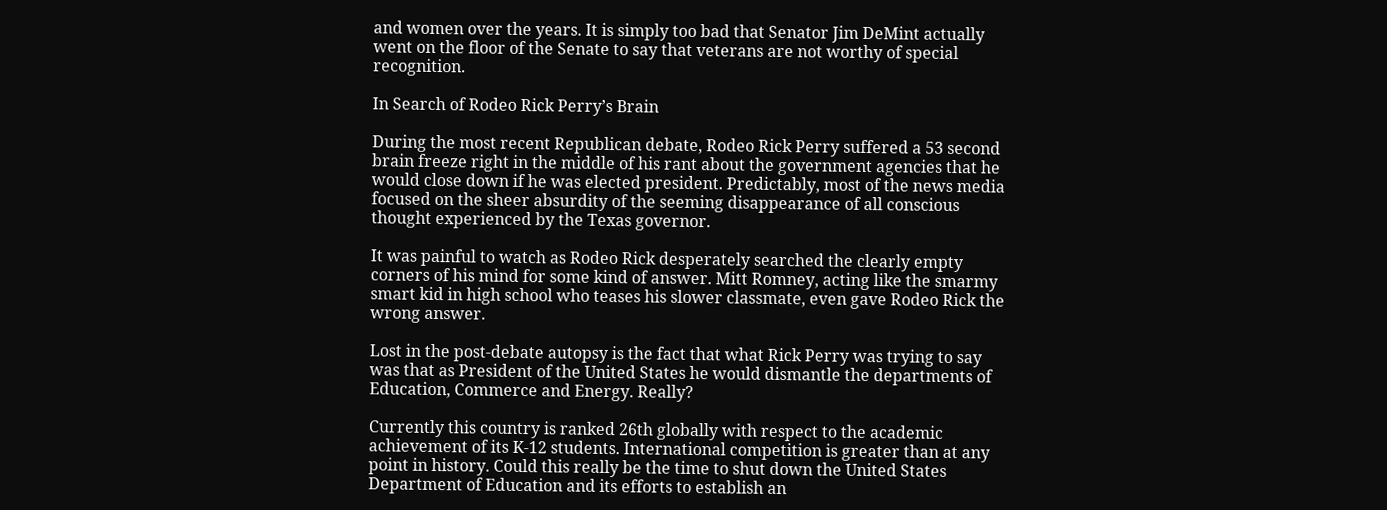and women over the years. It is simply too bad that Senator Jim DeMint actually went on the floor of the Senate to say that veterans are not worthy of special recognition.

In Search of Rodeo Rick Perry’s Brain

During the most recent Republican debate, Rodeo Rick Perry suffered a 53 second brain freeze right in the middle of his rant about the government agencies that he would close down if he was elected president. Predictably, most of the news media focused on the sheer absurdity of the seeming disappearance of all conscious thought experienced by the Texas governor.

It was painful to watch as Rodeo Rick desperately searched the clearly empty corners of his mind for some kind of answer. Mitt Romney, acting like the smarmy smart kid in high school who teases his slower classmate, even gave Rodeo Rick the wrong answer.

Lost in the post-debate autopsy is the fact that what Rick Perry was trying to say was that as President of the United States he would dismantle the departments of Education, Commerce and Energy. Really?

Currently this country is ranked 26th globally with respect to the academic achievement of its K-12 students. International competition is greater than at any point in history. Could this really be the time to shut down the United States Department of Education and its efforts to establish an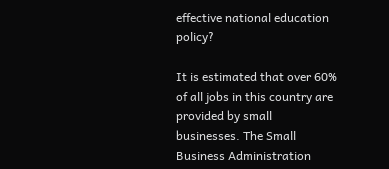effective national education policy?

It is estimated that over 60% of all jobs in this country are provided by small businesses. The Small Business Administration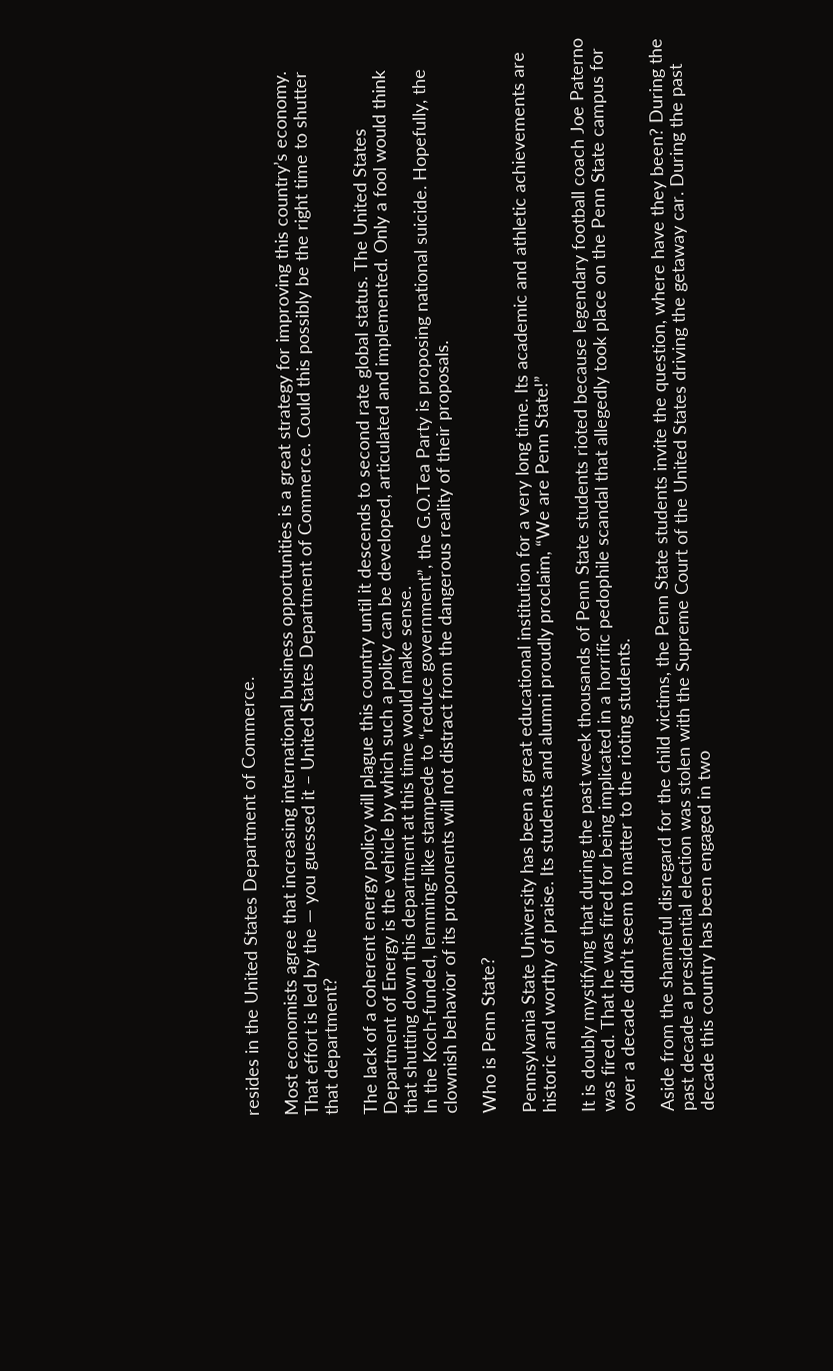resides in the United States Department of Commerce.

Most economists agree that increasing international business opportunities is a great strategy for improving this country’s economy. That effort is led by the — you guessed it – United States Department of Commerce. Could this possibly be the right time to shutter that department?

The lack of a coherent energy policy will plague this country until it descends to second rate global status. The United States Department of Energy is the vehicle by which such a policy can be developed, articulated and implemented. Only a fool would think that shutting down this department at this time would make sense.
In the Koch-funded, lemming-like stampede to “reduce government”, the G.O.Tea Party is proposing national suicide. Hopefully, the clownish behavior of its proponents will not distract from the dangerous reality of their proposals.

Who is Penn State?

Pennsylvania State University has been a great educational institution for a very long time. Its academic and athletic achievements are historic and worthy of praise. Its students and alumni proudly proclaim, “We are Penn State!”

It is doubly mystifying that during the past week thousands of Penn State students rioted because legendary football coach Joe Paterno was fired. That he was fired for being implicated in a horrific pedophile scandal that allegedly took place on the Penn State campus for over a decade didn’t seem to matter to the rioting students.

Aside from the shameful disregard for the child victims, the Penn State students invite the question, where have they been? During the past decade a presidential election was stolen with the Supreme Court of the United States driving the getaway car. During the past decade this country has been engaged in two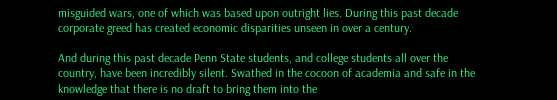misguided wars, one of which was based upon outright lies. During this past decade corporate greed has created economic disparities unseen in over a century.

And during this past decade Penn State students, and college students all over the country, have been incredibly silent. Swathed in the cocoon of academia and safe in the knowledge that there is no draft to bring them into the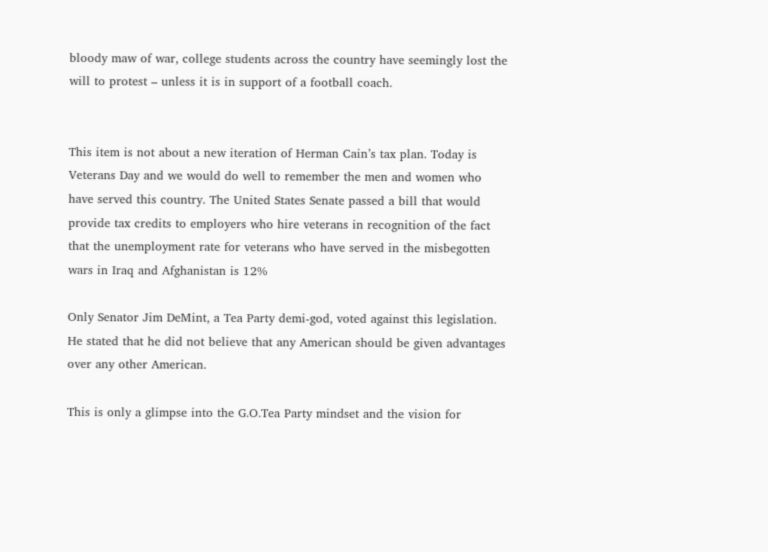bloody maw of war, college students across the country have seemingly lost the will to protest – unless it is in support of a football coach.


This item is not about a new iteration of Herman Cain’s tax plan. Today is Veterans Day and we would do well to remember the men and women who have served this country. The United States Senate passed a bill that would provide tax credits to employers who hire veterans in recognition of the fact that the unemployment rate for veterans who have served in the misbegotten wars in Iraq and Afghanistan is 12%

Only Senator Jim DeMint, a Tea Party demi-god, voted against this legislation. He stated that he did not believe that any American should be given advantages over any other American.

This is only a glimpse into the G.O.Tea Party mindset and the vision for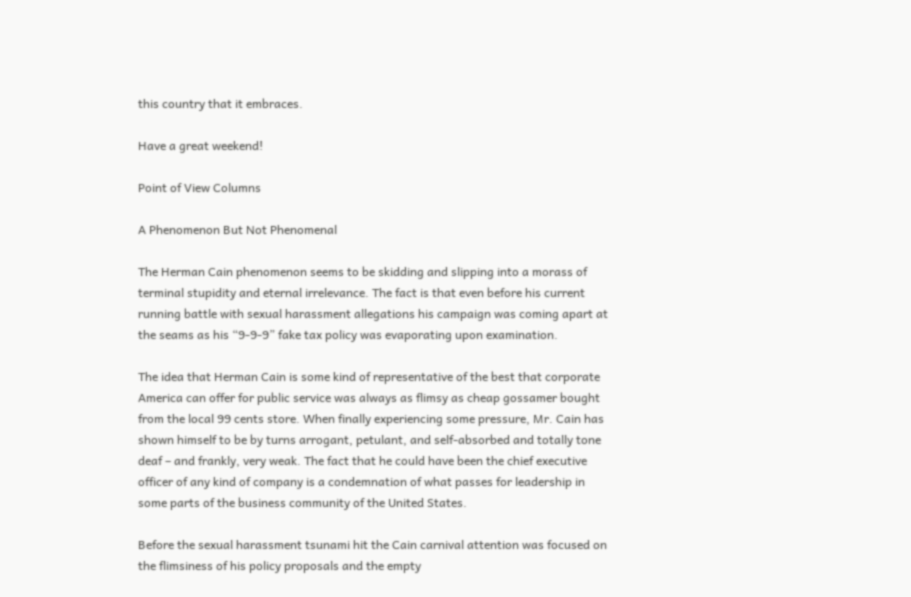this country that it embraces.

Have a great weekend!

Point of View Columns

A Phenomenon But Not Phenomenal

The Herman Cain phenomenon seems to be skidding and slipping into a morass of terminal stupidity and eternal irrelevance. The fact is that even before his current running battle with sexual harassment allegations his campaign was coming apart at the seams as his “9-9-9” fake tax policy was evaporating upon examination.

The idea that Herman Cain is some kind of representative of the best that corporate America can offer for public service was always as flimsy as cheap gossamer bought from the local 99 cents store. When finally experiencing some pressure, Mr. Cain has shown himself to be by turns arrogant, petulant, and self-absorbed and totally tone deaf – and frankly, very weak. The fact that he could have been the chief executive officer of any kind of company is a condemnation of what passes for leadership in some parts of the business community of the United States.

Before the sexual harassment tsunami hit the Cain carnival attention was focused on the flimsiness of his policy proposals and the empty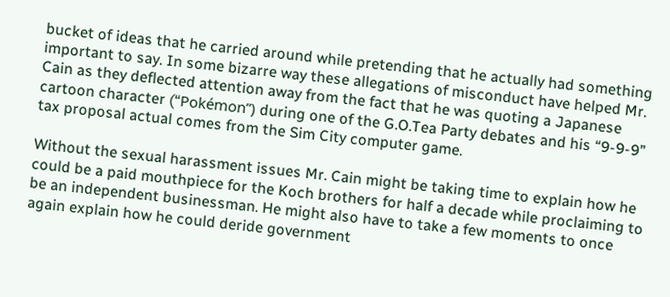bucket of ideas that he carried around while pretending that he actually had something important to say. In some bizarre way these allegations of misconduct have helped Mr. Cain as they deflected attention away from the fact that he was quoting a Japanese cartoon character (“Pokémon”) during one of the G.O.Tea Party debates and his “9-9-9” tax proposal actual comes from the Sim City computer game.

Without the sexual harassment issues Mr. Cain might be taking time to explain how he could be a paid mouthpiece for the Koch brothers for half a decade while proclaiming to be an independent businessman. He might also have to take a few moments to once again explain how he could deride government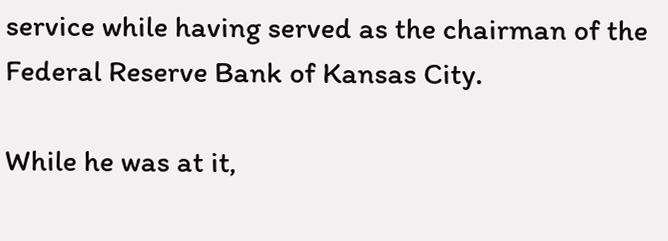service while having served as the chairman of the Federal Reserve Bank of Kansas City.

While he was at it,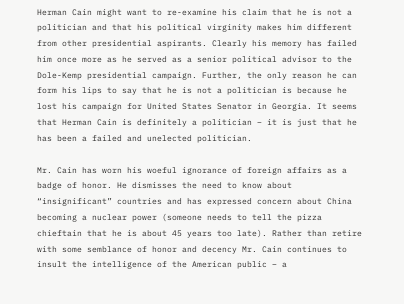Herman Cain might want to re-examine his claim that he is not a politician and that his political virginity makes him different from other presidential aspirants. Clearly his memory has failed him once more as he served as a senior political advisor to the Dole-Kemp presidential campaign. Further, the only reason he can form his lips to say that he is not a politician is because he lost his campaign for United States Senator in Georgia. It seems that Herman Cain is definitely a politician – it is just that he has been a failed and unelected politician.

Mr. Cain has worn his woeful ignorance of foreign affairs as a badge of honor. He dismisses the need to know about “insignificant” countries and has expressed concern about China becoming a nuclear power (someone needs to tell the pizza chieftain that he is about 45 years too late). Rather than retire with some semblance of honor and decency Mr. Cain continues to insult the intelligence of the American public – a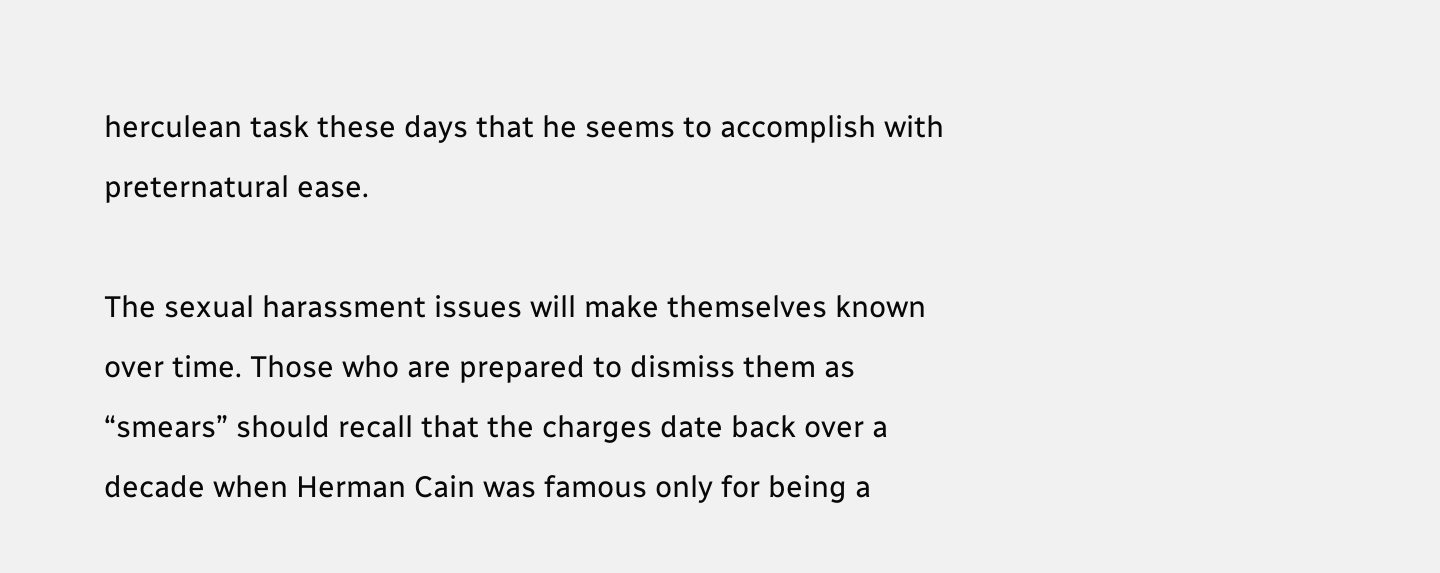herculean task these days that he seems to accomplish with preternatural ease.

The sexual harassment issues will make themselves known over time. Those who are prepared to dismiss them as “smears” should recall that the charges date back over a decade when Herman Cain was famous only for being a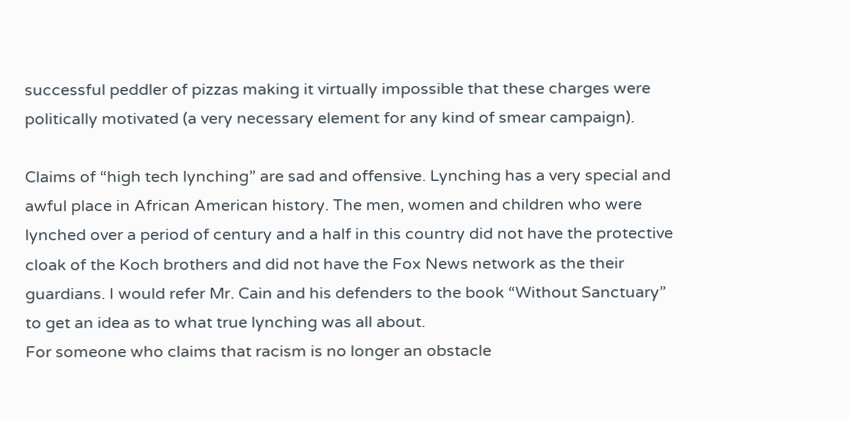successful peddler of pizzas making it virtually impossible that these charges were politically motivated (a very necessary element for any kind of smear campaign).

Claims of “high tech lynching” are sad and offensive. Lynching has a very special and awful place in African American history. The men, women and children who were lynched over a period of century and a half in this country did not have the protective cloak of the Koch brothers and did not have the Fox News network as the their guardians. I would refer Mr. Cain and his defenders to the book “Without Sanctuary” to get an idea as to what true lynching was all about.
For someone who claims that racism is no longer an obstacle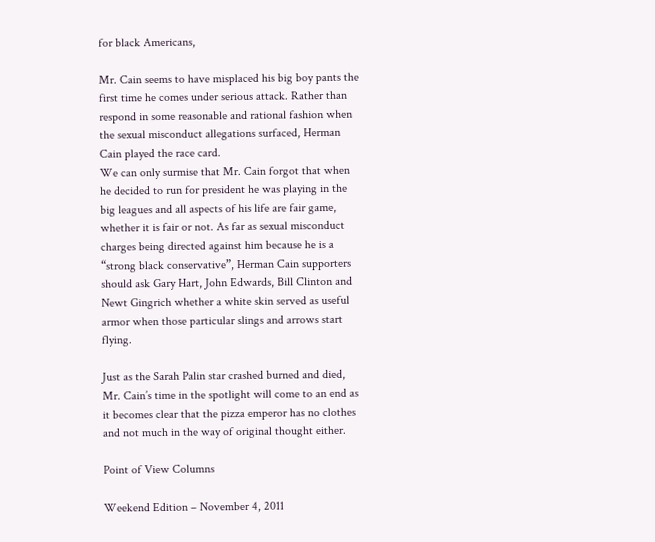for black Americans,

Mr. Cain seems to have misplaced his big boy pants the first time he comes under serious attack. Rather than respond in some reasonable and rational fashion when the sexual misconduct allegations surfaced, Herman Cain played the race card.
We can only surmise that Mr. Cain forgot that when he decided to run for president he was playing in the big leagues and all aspects of his life are fair game, whether it is fair or not. As far as sexual misconduct charges being directed against him because he is a “strong black conservative”, Herman Cain supporters should ask Gary Hart, John Edwards, Bill Clinton and Newt Gingrich whether a white skin served as useful armor when those particular slings and arrows start flying.

Just as the Sarah Palin star crashed burned and died, Mr. Cain’s time in the spotlight will come to an end as it becomes clear that the pizza emperor has no clothes and not much in the way of original thought either.

Point of View Columns

Weekend Edition – November 4, 2011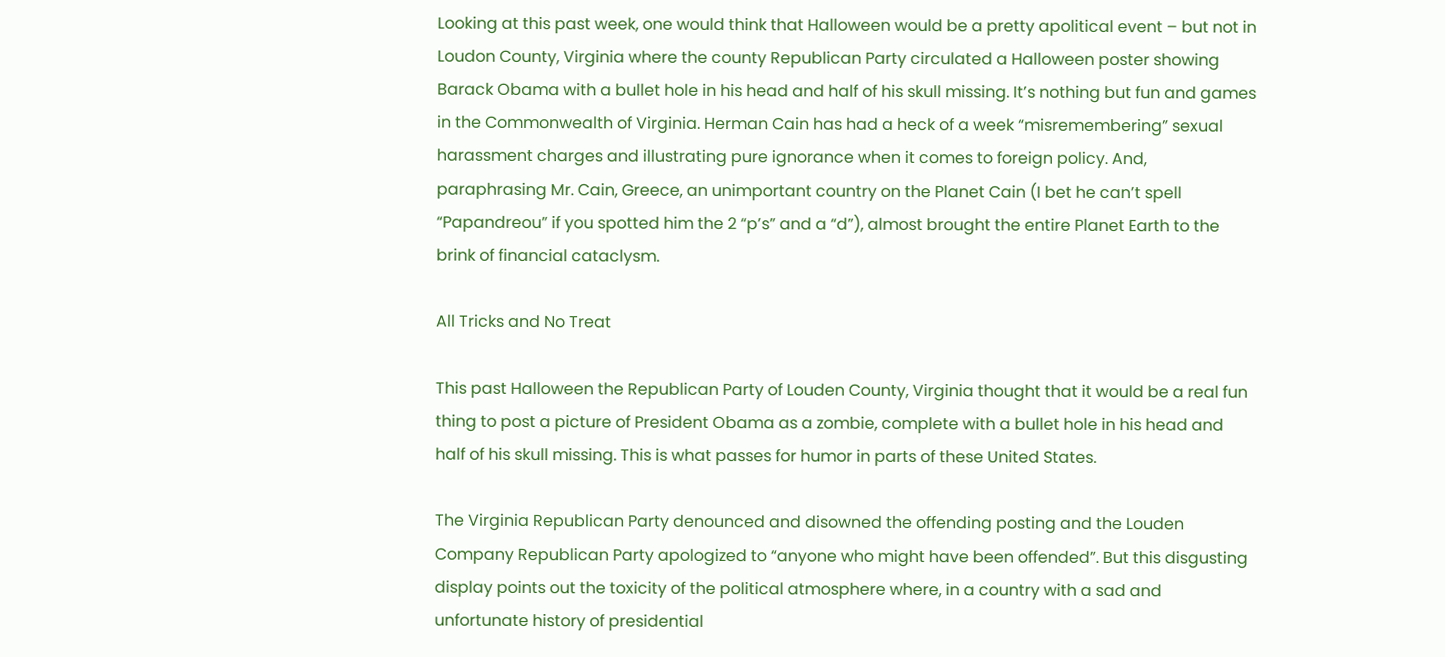Looking at this past week, one would think that Halloween would be a pretty apolitical event – but not in Loudon County, Virginia where the county Republican Party circulated a Halloween poster showing Barack Obama with a bullet hole in his head and half of his skull missing. It’s nothing but fun and games in the Commonwealth of Virginia. Herman Cain has had a heck of a week “misremembering” sexual harassment charges and illustrating pure ignorance when it comes to foreign policy. And, paraphrasing Mr. Cain, Greece, an unimportant country on the Planet Cain (I bet he can’t spell “Papandreou” if you spotted him the 2 “p’s” and a “d”), almost brought the entire Planet Earth to the brink of financial cataclysm.

All Tricks and No Treat

This past Halloween the Republican Party of Louden County, Virginia thought that it would be a real fun thing to post a picture of President Obama as a zombie, complete with a bullet hole in his head and half of his skull missing. This is what passes for humor in parts of these United States.

The Virginia Republican Party denounced and disowned the offending posting and the Louden Company Republican Party apologized to “anyone who might have been offended”. But this disgusting display points out the toxicity of the political atmosphere where, in a country with a sad and unfortunate history of presidential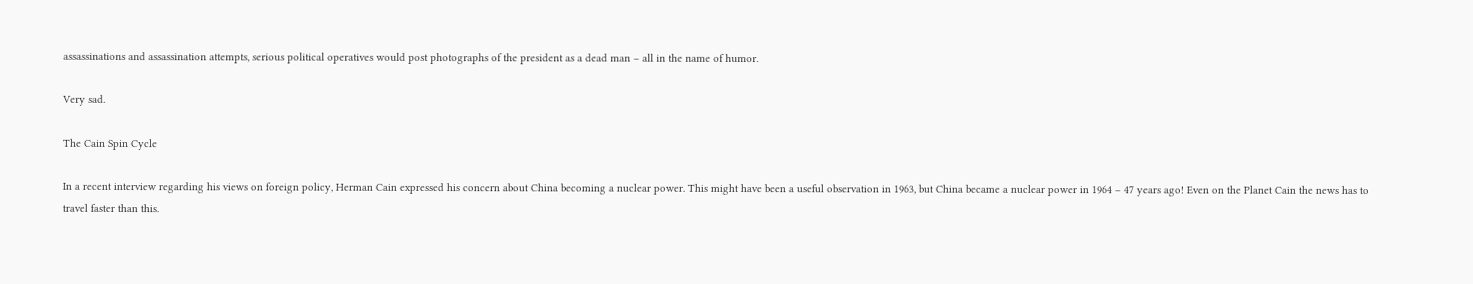assassinations and assassination attempts, serious political operatives would post photographs of the president as a dead man – all in the name of humor.

Very sad.

The Cain Spin Cycle

In a recent interview regarding his views on foreign policy, Herman Cain expressed his concern about China becoming a nuclear power. This might have been a useful observation in 1963, but China became a nuclear power in 1964 – 47 years ago! Even on the Planet Cain the news has to travel faster than this.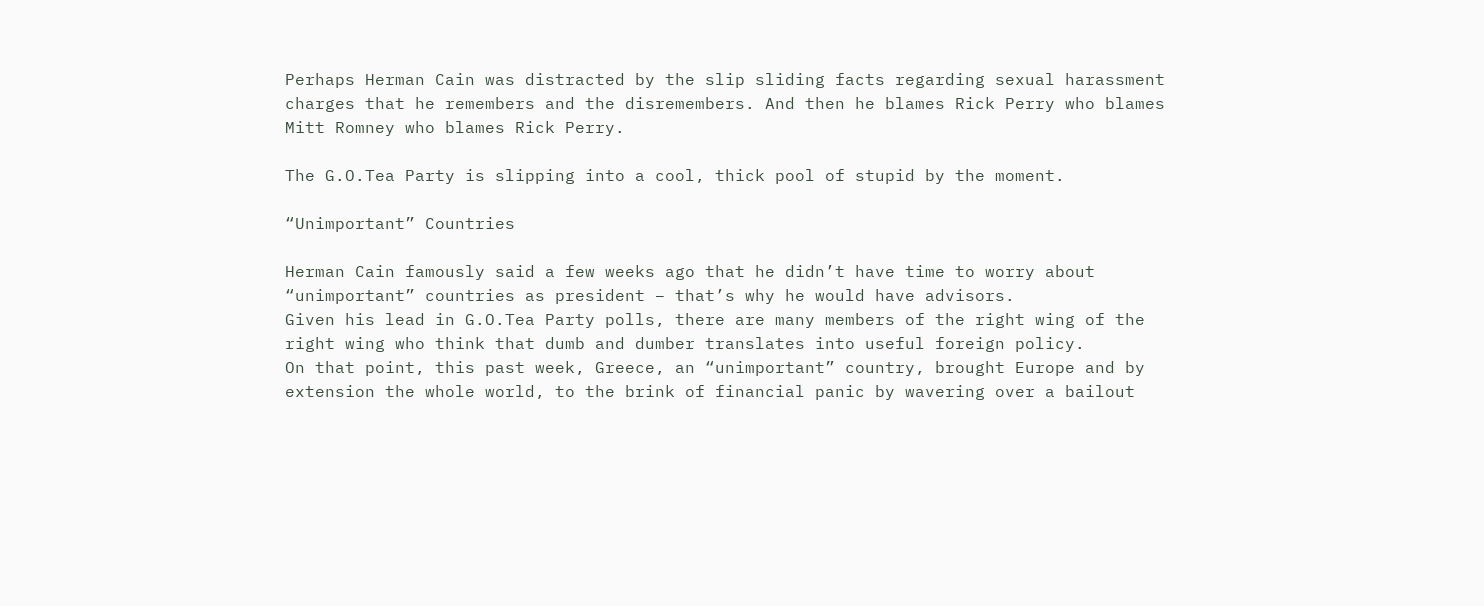Perhaps Herman Cain was distracted by the slip sliding facts regarding sexual harassment charges that he remembers and the disremembers. And then he blames Rick Perry who blames Mitt Romney who blames Rick Perry.

The G.O.Tea Party is slipping into a cool, thick pool of stupid by the moment.

“Unimportant” Countries

Herman Cain famously said a few weeks ago that he didn’t have time to worry about “unimportant” countries as president – that’s why he would have advisors.
Given his lead in G.O.Tea Party polls, there are many members of the right wing of the right wing who think that dumb and dumber translates into useful foreign policy.
On that point, this past week, Greece, an “unimportant” country, brought Europe and by extension the whole world, to the brink of financial panic by wavering over a bailout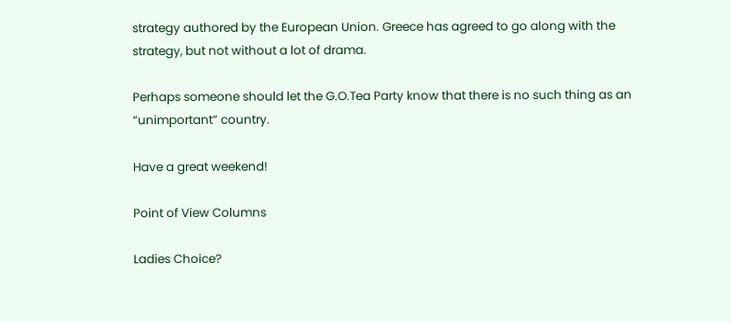strategy authored by the European Union. Greece has agreed to go along with the strategy, but not without a lot of drama.

Perhaps someone should let the G.O.Tea Party know that there is no such thing as an “unimportant” country.

Have a great weekend!

Point of View Columns

Ladies Choice?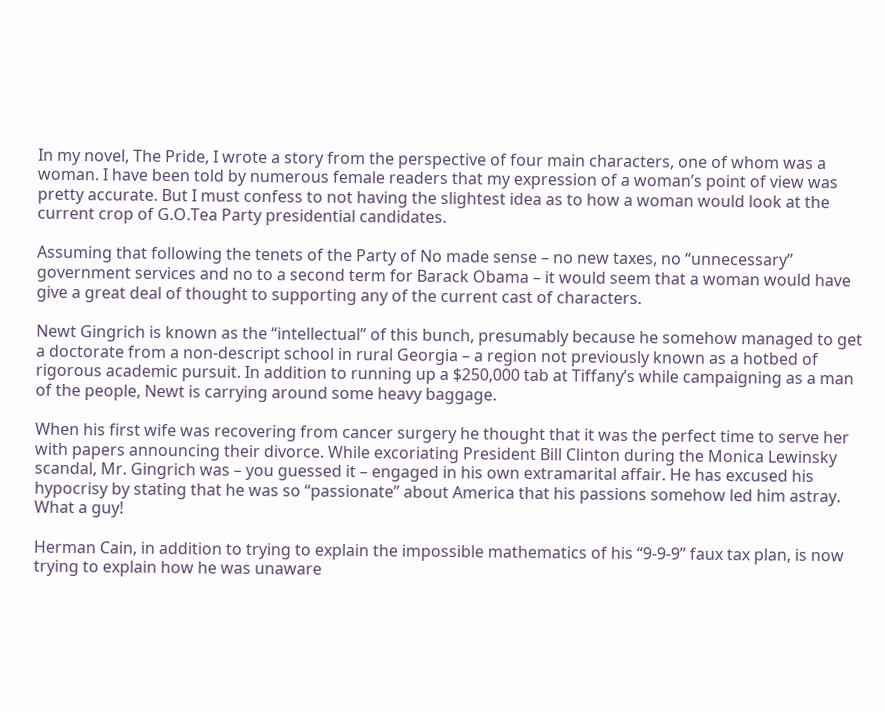In my novel, The Pride, I wrote a story from the perspective of four main characters, one of whom was a woman. I have been told by numerous female readers that my expression of a woman’s point of view was pretty accurate. But I must confess to not having the slightest idea as to how a woman would look at the current crop of G.O.Tea Party presidential candidates.

Assuming that following the tenets of the Party of No made sense – no new taxes, no “unnecessary” government services and no to a second term for Barack Obama – it would seem that a woman would have give a great deal of thought to supporting any of the current cast of characters.

Newt Gingrich is known as the “intellectual” of this bunch, presumably because he somehow managed to get a doctorate from a non-descript school in rural Georgia – a region not previously known as a hotbed of rigorous academic pursuit. In addition to running up a $250,000 tab at Tiffany’s while campaigning as a man of the people, Newt is carrying around some heavy baggage.

When his first wife was recovering from cancer surgery he thought that it was the perfect time to serve her with papers announcing their divorce. While excoriating President Bill Clinton during the Monica Lewinsky scandal, Mr. Gingrich was – you guessed it – engaged in his own extramarital affair. He has excused his hypocrisy by stating that he was so “passionate” about America that his passions somehow led him astray. What a guy!

Herman Cain, in addition to trying to explain the impossible mathematics of his “9-9-9” faux tax plan, is now trying to explain how he was unaware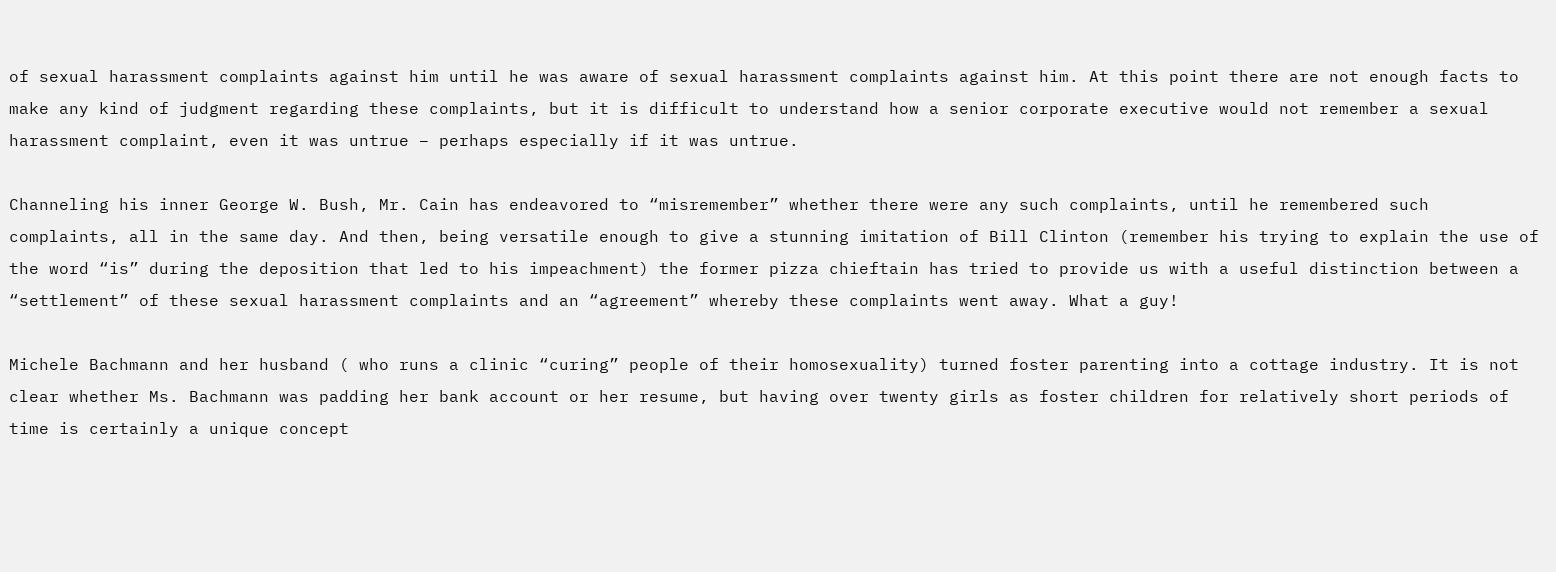of sexual harassment complaints against him until he was aware of sexual harassment complaints against him. At this point there are not enough facts to make any kind of judgment regarding these complaints, but it is difficult to understand how a senior corporate executive would not remember a sexual harassment complaint, even it was untrue – perhaps especially if it was untrue.

Channeling his inner George W. Bush, Mr. Cain has endeavored to “misremember” whether there were any such complaints, until he remembered such complaints, all in the same day. And then, being versatile enough to give a stunning imitation of Bill Clinton (remember his trying to explain the use of the word “is” during the deposition that led to his impeachment) the former pizza chieftain has tried to provide us with a useful distinction between a “settlement” of these sexual harassment complaints and an “agreement” whereby these complaints went away. What a guy!

Michele Bachmann and her husband ( who runs a clinic “curing” people of their homosexuality) turned foster parenting into a cottage industry. It is not clear whether Ms. Bachmann was padding her bank account or her resume, but having over twenty girls as foster children for relatively short periods of time is certainly a unique concept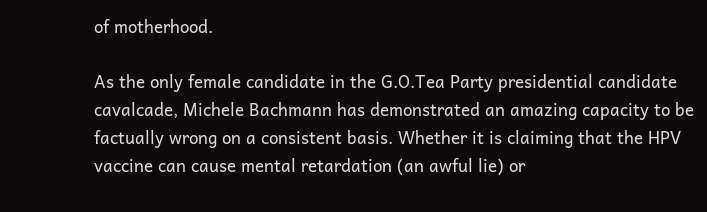of motherhood.

As the only female candidate in the G.O.Tea Party presidential candidate cavalcade, Michele Bachmann has demonstrated an amazing capacity to be factually wrong on a consistent basis. Whether it is claiming that the HPV vaccine can cause mental retardation (an awful lie) or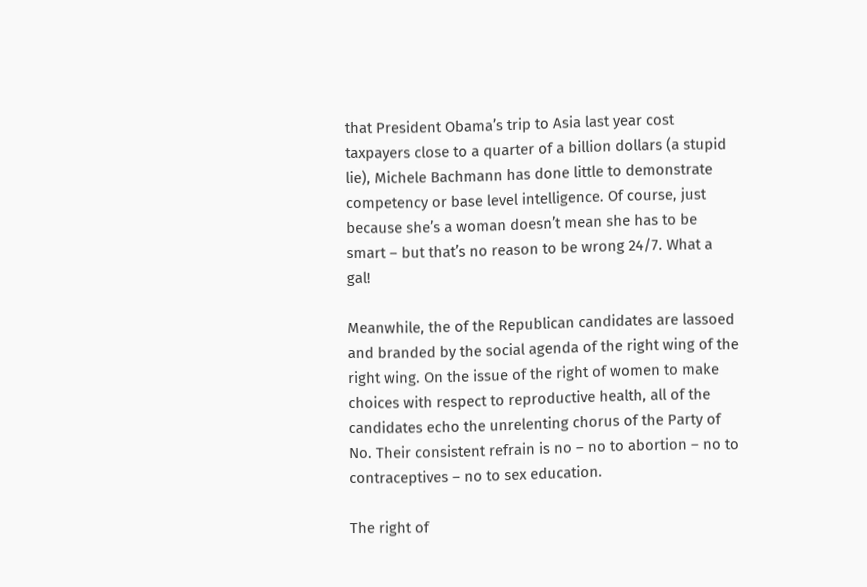that President Obama’s trip to Asia last year cost taxpayers close to a quarter of a billion dollars (a stupid lie), Michele Bachmann has done little to demonstrate competency or base level intelligence. Of course, just because she’s a woman doesn’t mean she has to be smart – but that’s no reason to be wrong 24/7. What a gal!

Meanwhile, the of the Republican candidates are lassoed and branded by the social agenda of the right wing of the right wing. On the issue of the right of women to make choices with respect to reproductive health, all of the candidates echo the unrelenting chorus of the Party of No. Their consistent refrain is no – no to abortion – no to contraceptives – no to sex education.

The right of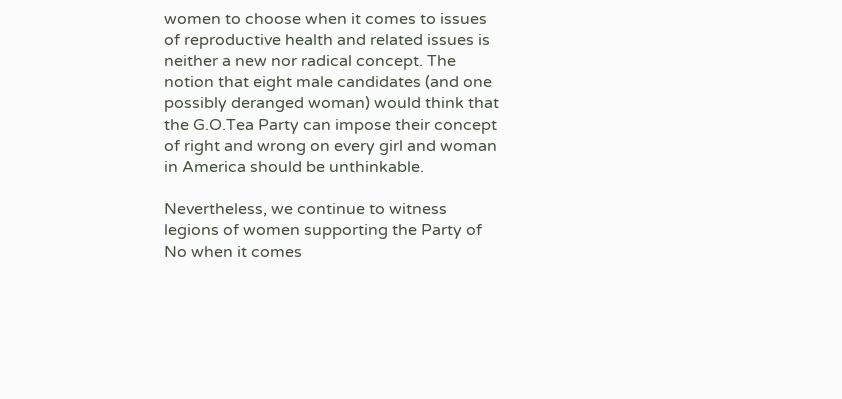women to choose when it comes to issues of reproductive health and related issues is neither a new nor radical concept. The notion that eight male candidates (and one possibly deranged woman) would think that the G.O.Tea Party can impose their concept of right and wrong on every girl and woman in America should be unthinkable.

Nevertheless, we continue to witness legions of women supporting the Party of No when it comes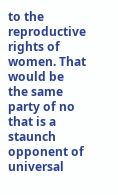to the reproductive rights of women. That would be the same party of no that is a staunch opponent of universal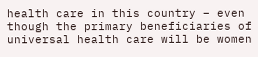health care in this country – even though the primary beneficiaries of universal health care will be women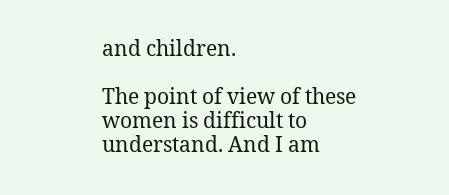and children.

The point of view of these women is difficult to understand. And I am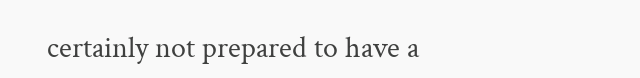certainly not prepared to have a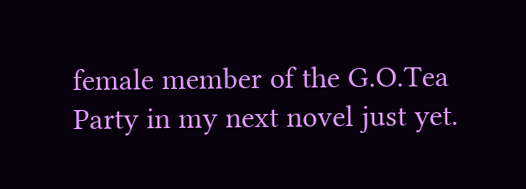female member of the G.O.Tea Party in my next novel just yet.